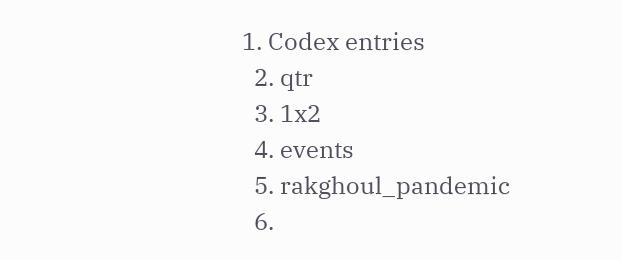1. Codex entries
  2. qtr
  3. 1x2
  4. events
  5. rakghoul_pandemic
  6.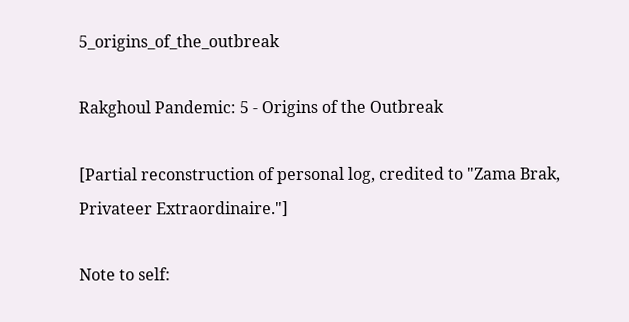5_origins_of_the_outbreak

Rakghoul Pandemic: 5 - Origins of the Outbreak

[Partial reconstruction of personal log, credited to "Zama Brak, Privateer Extraordinaire."]

Note to self: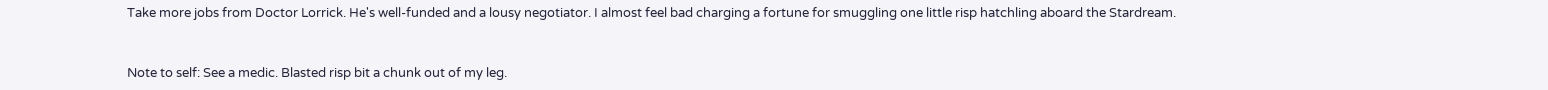Take more jobs from Doctor Lorrick. He's well-funded and a lousy negotiator. I almost feel bad charging a fortune for smuggling one little risp hatchling aboard the Stardream.


Note to self: See a medic. Blasted risp bit a chunk out of my leg.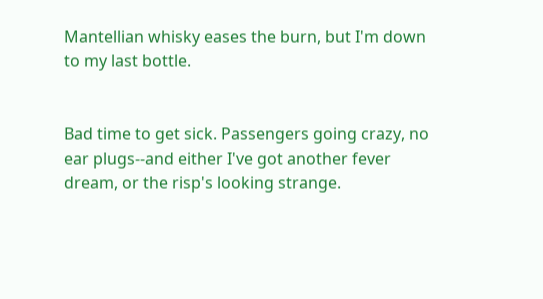Mantellian whisky eases the burn, but I'm down to my last bottle.


Bad time to get sick. Passengers going crazy, no ear plugs--and either I've got another fever dream, or the risp's looking strange.